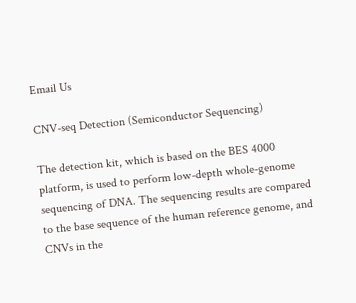Email Us

CNV-seq Detection (Semiconductor Sequencing)

The detection kit, which is based on the BES 4000 platform, is used to perform low-depth whole-genome sequencing of DNA. The sequencing results are compared to the base sequence of the human reference genome, and CNVs in the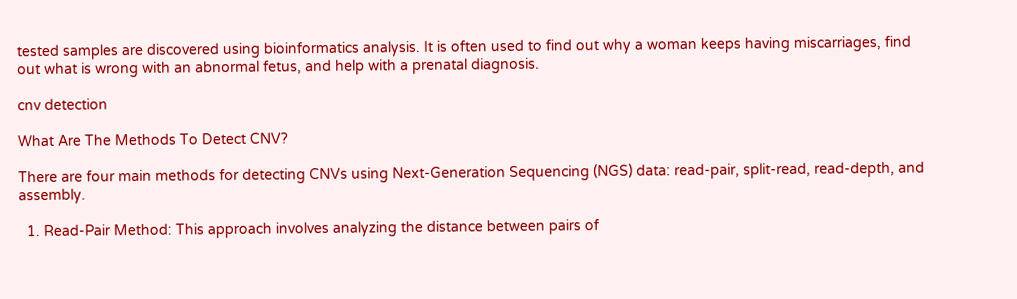tested samples are discovered using bioinformatics analysis. It is often used to find out why a woman keeps having miscarriages, find out what is wrong with an abnormal fetus, and help with a prenatal diagnosis.

cnv detection

What Are The Methods To Detect CNV?

There are four main methods for detecting CNVs using Next-Generation Sequencing (NGS) data: read-pair, split-read, read-depth, and assembly.

  1. Read-Pair Method: This approach involves analyzing the distance between pairs of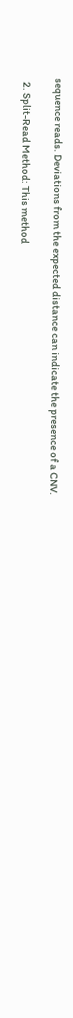sequence reads. Deviations from the expected distance can indicate the presence of a CNV.

  2. Split-Read Method: This method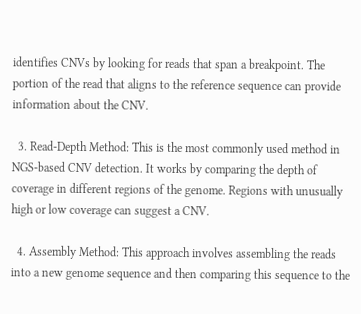identifies CNVs by looking for reads that span a breakpoint. The portion of the read that aligns to the reference sequence can provide information about the CNV.

  3. Read-Depth Method: This is the most commonly used method in NGS-based CNV detection. It works by comparing the depth of coverage in different regions of the genome. Regions with unusually high or low coverage can suggest a CNV.

  4. Assembly Method: This approach involves assembling the reads into a new genome sequence and then comparing this sequence to the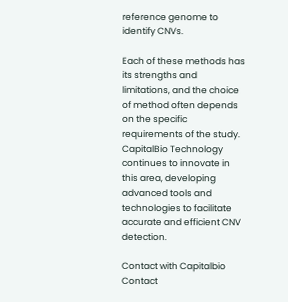reference genome to identify CNVs.

Each of these methods has its strengths and limitations, and the choice of method often depends on the specific requirements of the study. CapitalBio Technology continues to innovate in this area, developing advanced tools and technologies to facilitate accurate and efficient CNV detection.

Contact with Capitalbio
Contact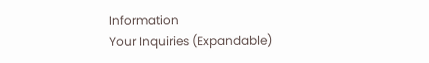Information
Your Inquiries (Expandable)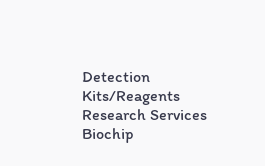Detection Kits/Reagents
Research Services
Biochip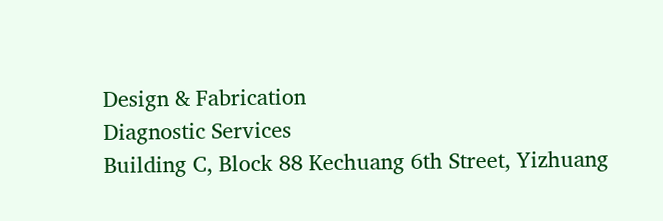Design & Fabrication
Diagnostic Services
Building C, Block 88 Kechuang 6th Street, Yizhuang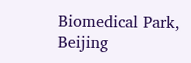Biomedical Park, Beijing